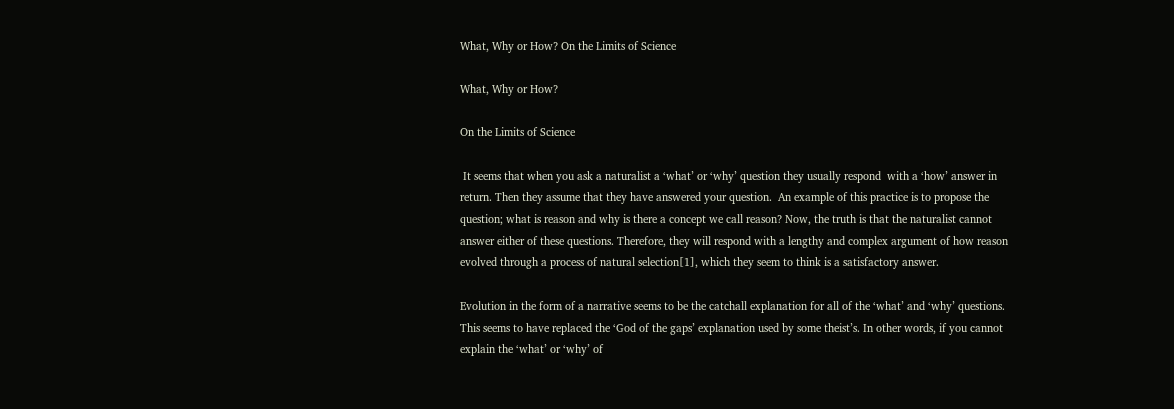What, Why or How? On the Limits of Science

What, Why or How?

On the Limits of Science

 It seems that when you ask a naturalist a ‘what’ or ‘why’ question they usually respond  with a ‘how’ answer in return. Then they assume that they have answered your question.  An example of this practice is to propose the question; what is reason and why is there a concept we call reason? Now, the truth is that the naturalist cannot answer either of these questions. Therefore, they will respond with a lengthy and complex argument of how reason evolved through a process of natural selection[1], which they seem to think is a satisfactory answer.

Evolution in the form of a narrative seems to be the catchall explanation for all of the ‘what’ and ‘why’ questions. This seems to have replaced the ‘God of the gaps’ explanation used by some theist’s. In other words, if you cannot explain the ‘what’ or ‘why’ of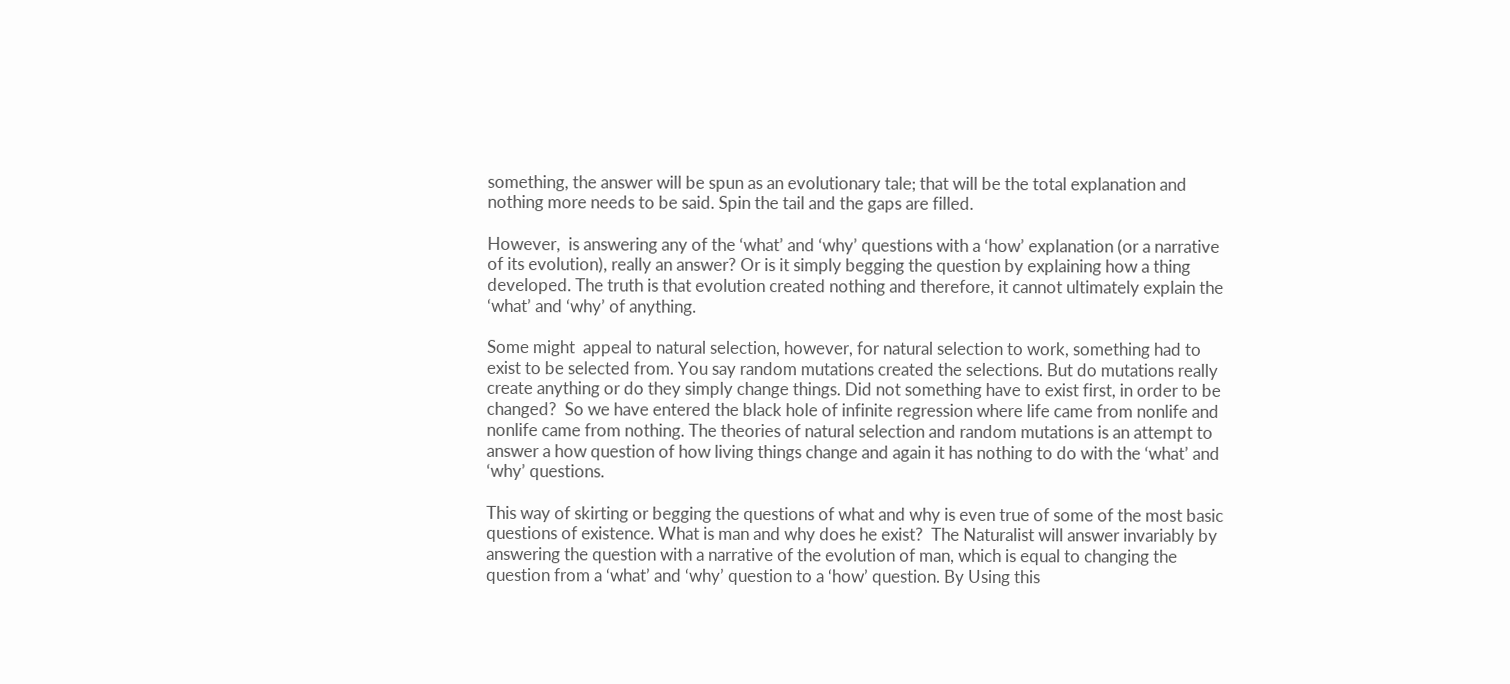something, the answer will be spun as an evolutionary tale; that will be the total explanation and nothing more needs to be said. Spin the tail and the gaps are filled.

However,  is answering any of the ‘what’ and ‘why’ questions with a ‘how’ explanation (or a narrative of its evolution), really an answer? Or is it simply begging the question by explaining how a thing developed. The truth is that evolution created nothing and therefore, it cannot ultimately explain the ‘what’ and ‘why’ of anything.

Some might  appeal to natural selection, however, for natural selection to work, something had to exist to be selected from. You say random mutations created the selections. But do mutations really create anything or do they simply change things. Did not something have to exist first, in order to be changed?  So we have entered the black hole of infinite regression where life came from nonlife and nonlife came from nothing. The theories of natural selection and random mutations is an attempt to answer a how question of how living things change and again it has nothing to do with the ‘what’ and ‘why’ questions.

This way of skirting or begging the questions of what and why is even true of some of the most basic questions of existence. What is man and why does he exist?  The Naturalist will answer invariably by answering the question with a narrative of the evolution of man, which is equal to changing the question from a ‘what’ and ‘why’ question to a ‘how’ question. By Using this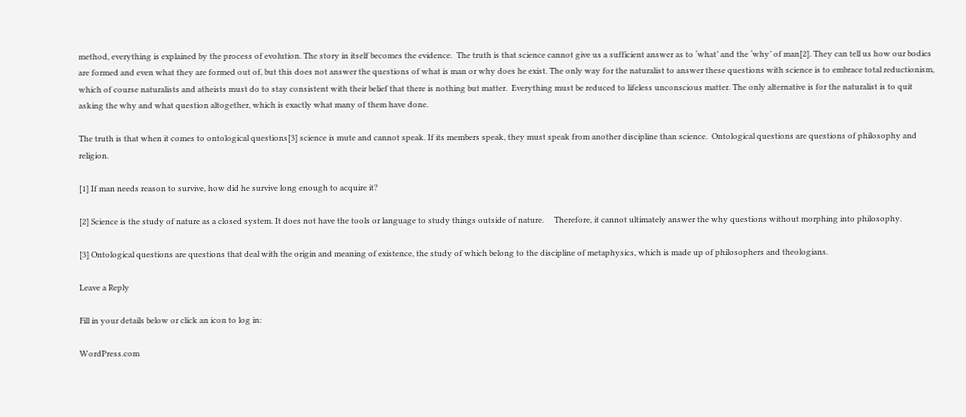method, everything is explained by the process of evolution. The story in itself becomes the evidence.  The truth is that science cannot give us a sufficient answer as to ‘what’ and the ‘why’ of man[2]. They can tell us how our bodies are formed and even what they are formed out of, but this does not answer the questions of what is man or why does he exist. The only way for the naturalist to answer these questions with science is to embrace total reductionism, which of course naturalists and atheists must do to stay consistent with their belief that there is nothing but matter.  Everything must be reduced to lifeless unconscious matter. The only alternative is for the naturalist is to quit asking the why and what question altogether, which is exactly what many of them have done.

The truth is that when it comes to ontological questions[3] science is mute and cannot speak. If its members speak, they must speak from another discipline than science.  Ontological questions are questions of philosophy and religion.

[1] If man needs reason to survive, how did he survive long enough to acquire it?

[2] Science is the study of nature as a closed system. It does not have the tools or language to study things outside of nature.     Therefore, it cannot ultimately answer the why questions without morphing into philosophy.

[3] Ontological questions are questions that deal with the origin and meaning of existence, the study of which belong to the discipline of metaphysics, which is made up of philosophers and theologians.

Leave a Reply

Fill in your details below or click an icon to log in:

WordPress.com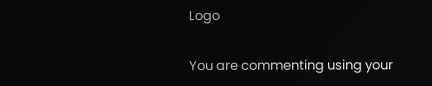Logo

You are commenting using your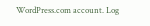WordPress.com account. Log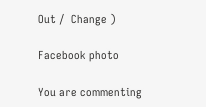Out /  Change )

Facebook photo

You are commenting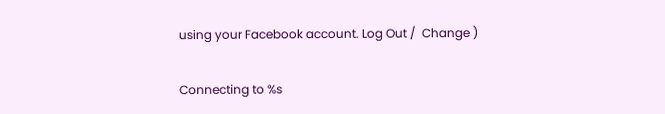using your Facebook account. Log Out /  Change )

Connecting to %s